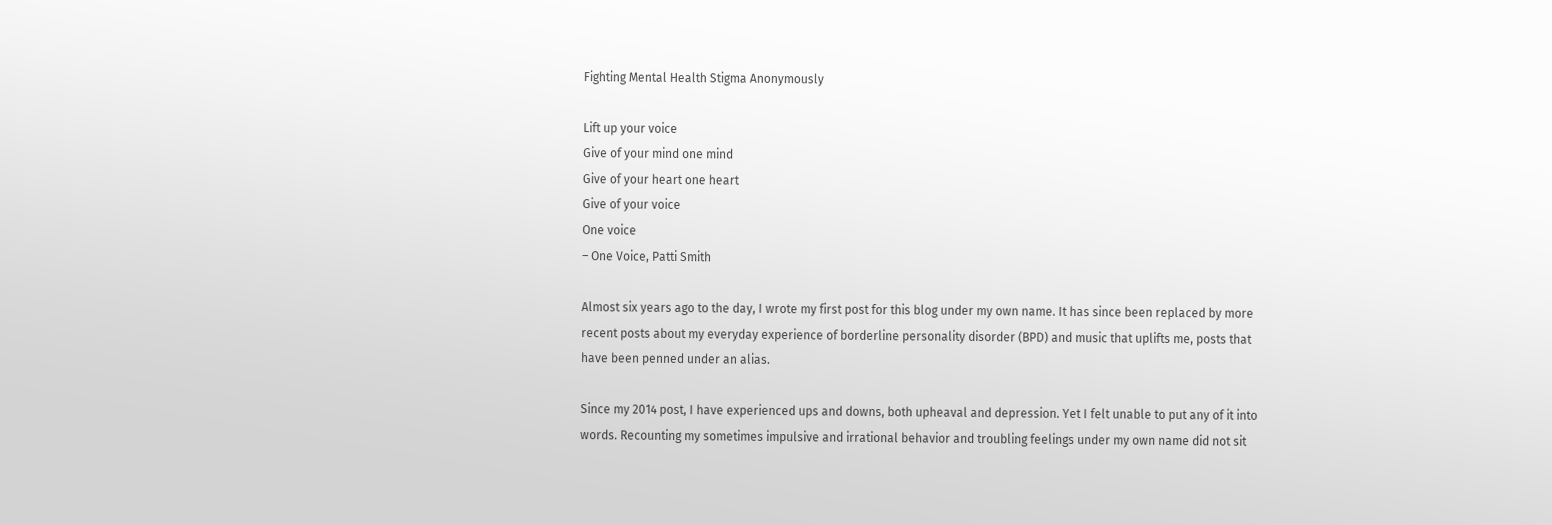Fighting Mental Health Stigma Anonymously

Lift up your voice
Give of your mind one mind
Give of your heart one heart
Give of your voice
One voice
– One Voice, Patti Smith

Almost six years ago to the day, I wrote my first post for this blog under my own name. It has since been replaced by more recent posts about my everyday experience of borderline personality disorder (BPD) and music that uplifts me, posts that have been penned under an alias.

Since my 2014 post, I have experienced ups and downs, both upheaval and depression. Yet I felt unable to put any of it into words. Recounting my sometimes impulsive and irrational behavior and troubling feelings under my own name did not sit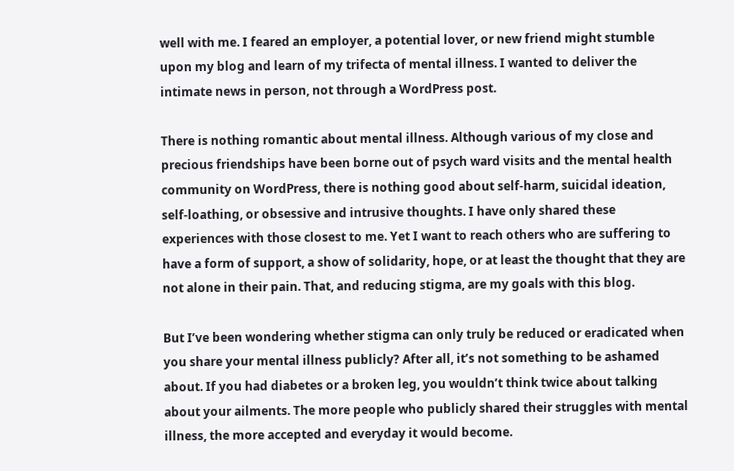well with me. I feared an employer, a potential lover, or new friend might stumble upon my blog and learn of my trifecta of mental illness. I wanted to deliver the intimate news in person, not through a WordPress post.

There is nothing romantic about mental illness. Although various of my close and precious friendships have been borne out of psych ward visits and the mental health community on WordPress, there is nothing good about self-harm, suicidal ideation, self-loathing, or obsessive and intrusive thoughts. I have only shared these experiences with those closest to me. Yet I want to reach others who are suffering to have a form of support, a show of solidarity, hope, or at least the thought that they are not alone in their pain. That, and reducing stigma, are my goals with this blog.

But I’ve been wondering whether stigma can only truly be reduced or eradicated when you share your mental illness publicly? After all, it’s not something to be ashamed about. If you had diabetes or a broken leg, you wouldn’t think twice about talking about your ailments. The more people who publicly shared their struggles with mental illness, the more accepted and everyday it would become.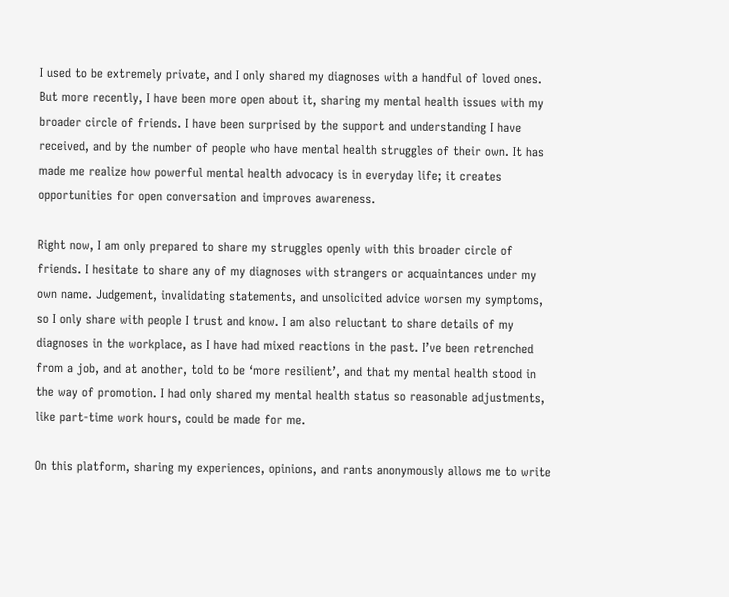I used to be extremely private, and I only shared my diagnoses with a handful of loved ones. But more recently, I have been more open about it, sharing my mental health issues with my broader circle of friends. I have been surprised by the support and understanding I have received, and by the number of people who have mental health struggles of their own. It has made me realize how powerful mental health advocacy is in everyday life; it creates opportunities for open conversation and improves awareness.

Right now, I am only prepared to share my struggles openly with this broader circle of friends. I hesitate to share any of my diagnoses with strangers or acquaintances under my own name. Judgement, invalidating statements, and unsolicited advice worsen my symptoms, so I only share with people I trust and know. I am also reluctant to share details of my diagnoses in the workplace, as I have had mixed reactions in the past. I’ve been retrenched from a job, and at another, told to be ‘more resilient’, and that my mental health stood in the way of promotion. I had only shared my mental health status so reasonable adjustments, like part-time work hours, could be made for me.

On this platform, sharing my experiences, opinions, and rants anonymously allows me to write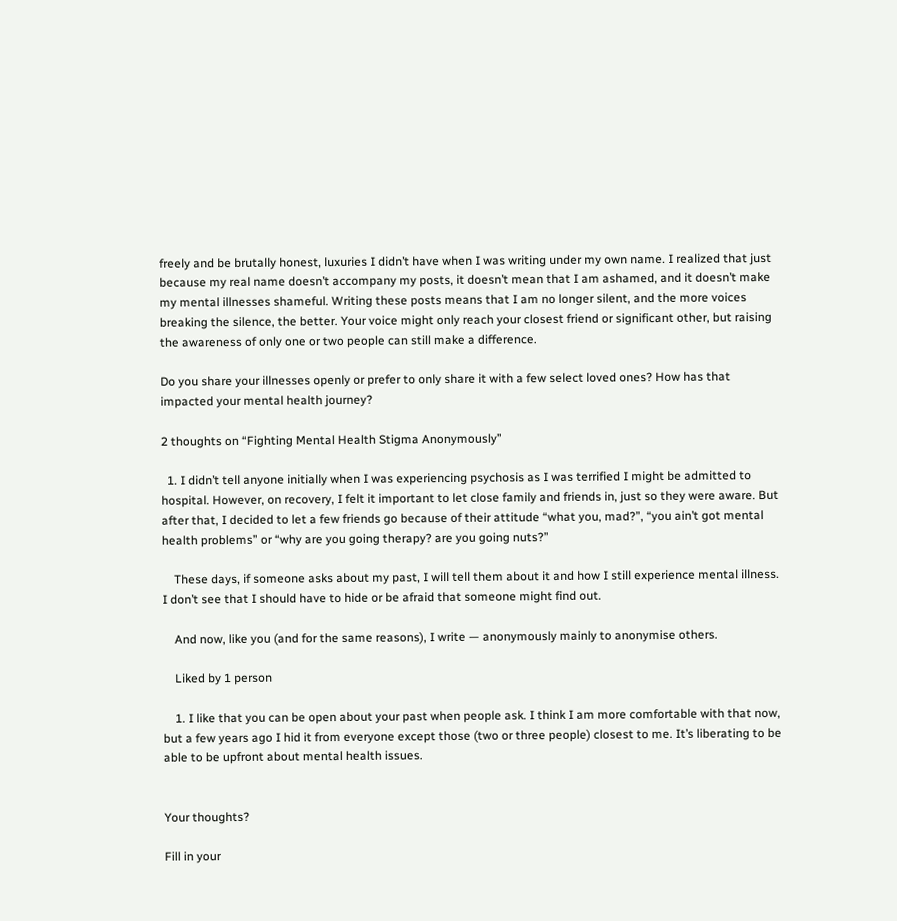freely and be brutally honest, luxuries I didn’t have when I was writing under my own name. I realized that just because my real name doesn’t accompany my posts, it doesn’t mean that I am ashamed, and it doesn’t make my mental illnesses shameful. Writing these posts means that I am no longer silent, and the more voices breaking the silence, the better. Your voice might only reach your closest friend or significant other, but raising the awareness of only one or two people can still make a difference.

Do you share your illnesses openly or prefer to only share it with a few select loved ones? How has that impacted your mental health journey?

2 thoughts on “Fighting Mental Health Stigma Anonymously”

  1. I didn’t tell anyone initially when I was experiencing psychosis as I was terrified I might be admitted to hospital. However, on recovery, I felt it important to let close family and friends in, just so they were aware. But after that, I decided to let a few friends go because of their attitude “what you, mad?”, “you ain’t got mental health problems” or “why are you going therapy? are you going nuts?”

    These days, if someone asks about my past, I will tell them about it and how I still experience mental illness. I don’t see that I should have to hide or be afraid that someone might find out.

    And now, like you (and for the same reasons), I write — anonymously mainly to anonymise others.

    Liked by 1 person

    1. I like that you can be open about your past when people ask. I think I am more comfortable with that now, but a few years ago I hid it from everyone except those (two or three people) closest to me. It’s liberating to be able to be upfront about mental health issues.


Your thoughts?

Fill in your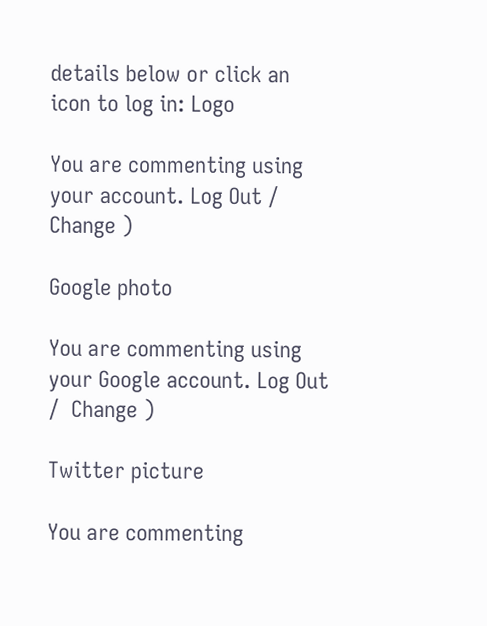details below or click an icon to log in: Logo

You are commenting using your account. Log Out /  Change )

Google photo

You are commenting using your Google account. Log Out /  Change )

Twitter picture

You are commenting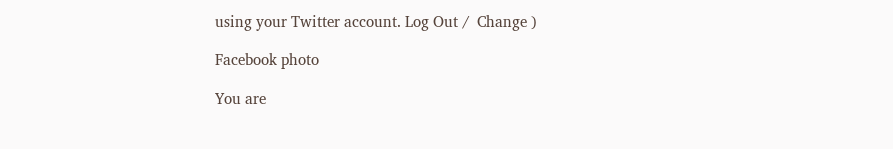using your Twitter account. Log Out /  Change )

Facebook photo

You are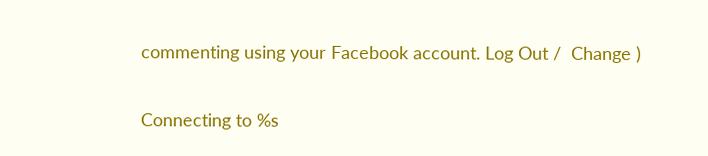commenting using your Facebook account. Log Out /  Change )

Connecting to %s